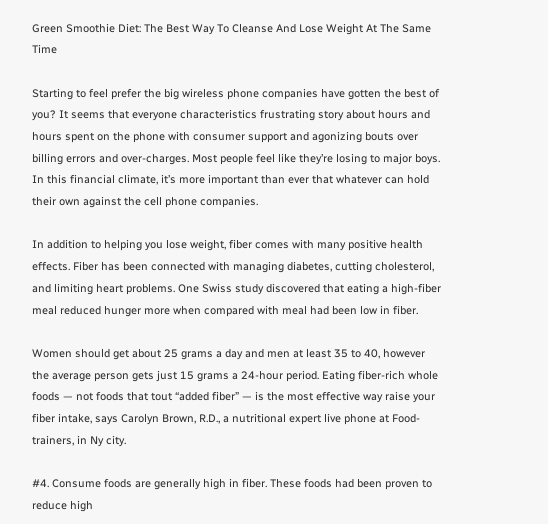Green Smoothie Diet: The Best Way To Cleanse And Lose Weight At The Same Time

Starting to feel prefer the big wireless phone companies have gotten the best of you? It seems that everyone characteristics frustrating story about hours and hours spent on the phone with consumer support and agonizing bouts over billing errors and over-charges. Most people feel like they’re losing to major boys. In this financial climate, it’s more important than ever that whatever can hold their own against the cell phone companies.

In addition to helping you lose weight, fiber comes with many positive health effects. Fiber has been connected with managing diabetes, cutting cholesterol, and limiting heart problems. One Swiss study discovered that eating a high-fiber meal reduced hunger more when compared with meal had been low in fiber.

Women should get about 25 grams a day and men at least 35 to 40, however the average person gets just 15 grams a 24-hour period. Eating fiber-rich whole foods — not foods that tout “added fiber” — is the most effective way raise your fiber intake, says Carolyn Brown, R.D., a nutritional expert live phone at Food-trainers, in Ny city.

#4. Consume foods are generally high in fiber. These foods had been proven to reduce high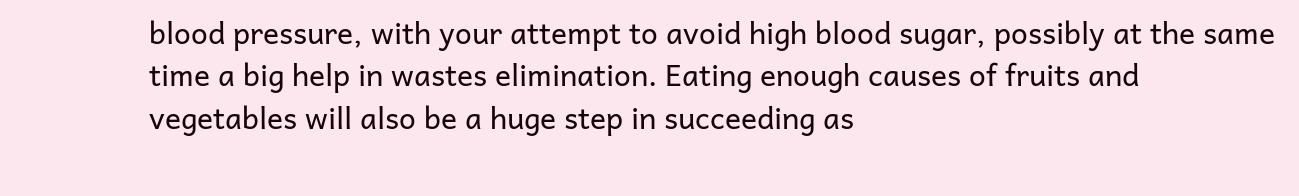blood pressure, with your attempt to avoid high blood sugar, possibly at the same time a big help in wastes elimination. Eating enough causes of fruits and vegetables will also be a huge step in succeeding as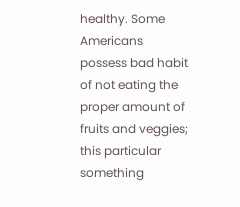healthy. Some Americans possess bad habit of not eating the proper amount of fruits and veggies; this particular something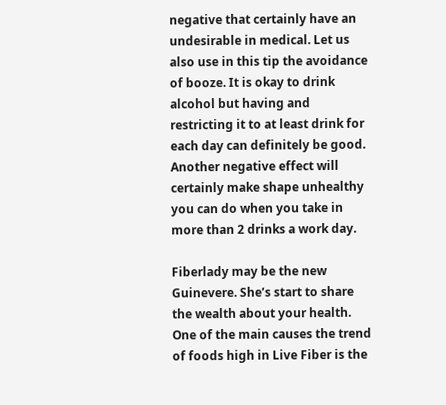negative that certainly have an undesirable in medical. Let us also use in this tip the avoidance of booze. It is okay to drink alcohol but having and restricting it to at least drink for each day can definitely be good. Another negative effect will certainly make shape unhealthy you can do when you take in more than 2 drinks a work day.

Fiberlady may be the new Guinevere. She’s start to share the wealth about your health. One of the main causes the trend of foods high in Live Fiber is the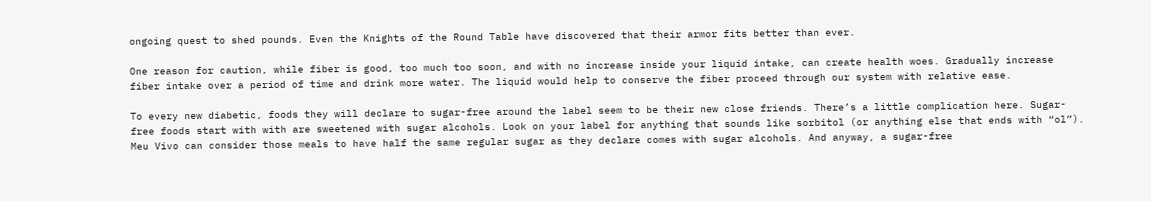ongoing quest to shed pounds. Even the Knights of the Round Table have discovered that their armor fits better than ever.

One reason for caution, while fiber is good, too much too soon, and with no increase inside your liquid intake, can create health woes. Gradually increase fiber intake over a period of time and drink more water. The liquid would help to conserve the fiber proceed through our system with relative ease.

To every new diabetic, foods they will declare to sugar-free around the label seem to be their new close friends. There’s a little complication here. Sugar-free foods start with with are sweetened with sugar alcohols. Look on your label for anything that sounds like sorbitol (or anything else that ends with “ol”). Meu Vivo can consider those meals to have half the same regular sugar as they declare comes with sugar alcohols. And anyway, a sugar-free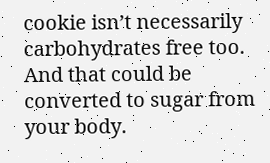cookie isn’t necessarily carbohydrates free too. And that could be converted to sugar from your body.